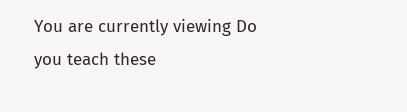You are currently viewing Do you teach these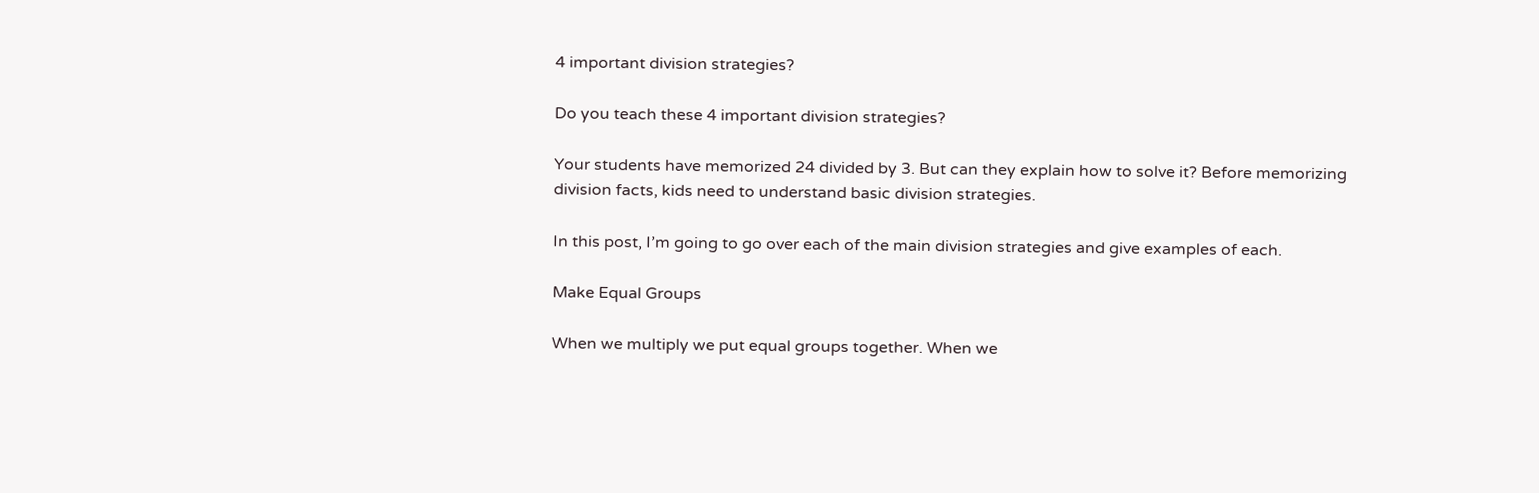4 important division strategies?

Do you teach these 4 important division strategies?

Your students have memorized 24 divided by 3. But can they explain how to solve it? Before memorizing division facts, kids need to understand basic division strategies.

In this post, I’m going to go over each of the main division strategies and give examples of each.

Make Equal Groups

When we multiply we put equal groups together. When we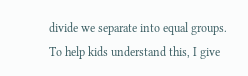divide we separate into equal groups. To help kids understand this, I give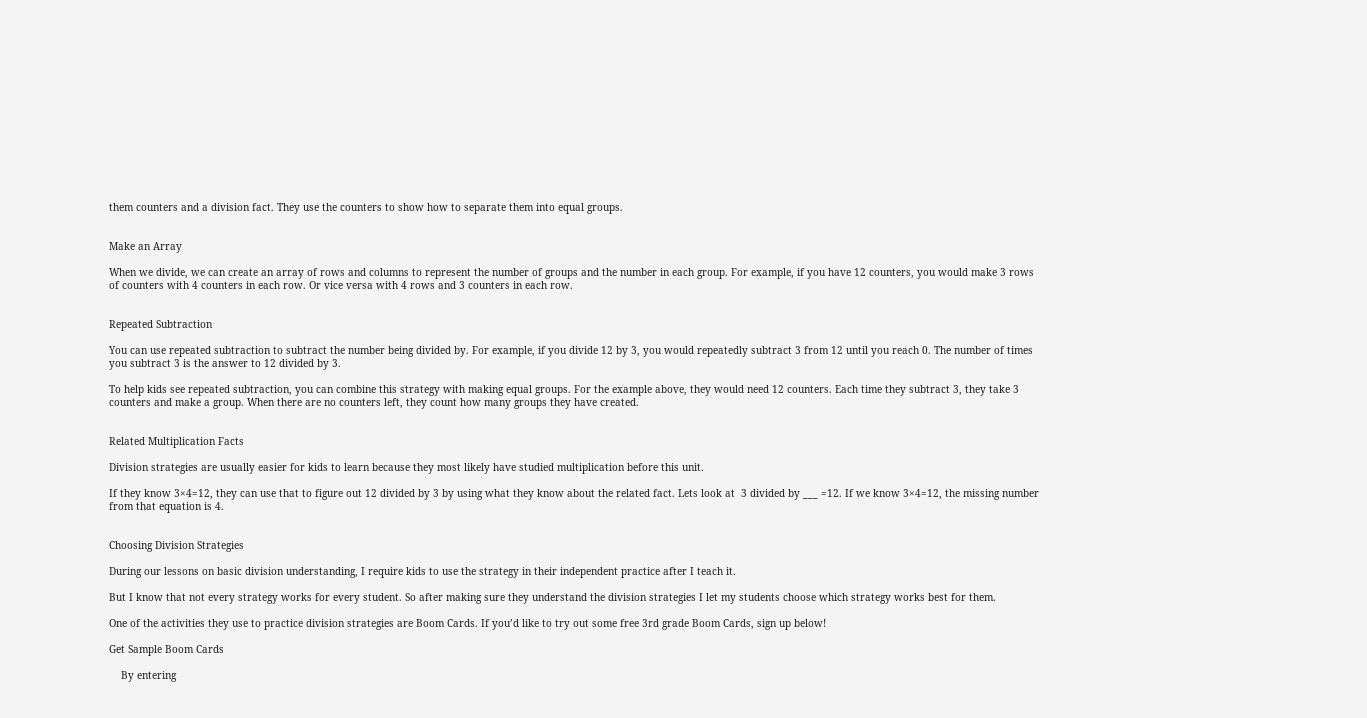them counters and a division fact. They use the counters to show how to separate them into equal groups.


Make an Array

When we divide, we can create an array of rows and columns to represent the number of groups and the number in each group. For example, if you have 12 counters, you would make 3 rows of counters with 4 counters in each row. Or vice versa with 4 rows and 3 counters in each row.


Repeated Subtraction

You can use repeated subtraction to subtract the number being divided by. For example, if you divide 12 by 3, you would repeatedly subtract 3 from 12 until you reach 0. The number of times you subtract 3 is the answer to 12 divided by 3.

To help kids see repeated subtraction, you can combine this strategy with making equal groups. For the example above, they would need 12 counters. Each time they subtract 3, they take 3 counters and make a group. When there are no counters left, they count how many groups they have created.


Related Multiplication Facts

Division strategies are usually easier for kids to learn because they most likely have studied multiplication before this unit.

If they know 3×4=12, they can use that to figure out 12 divided by 3 by using what they know about the related fact. Lets look at  3 divided by ___ =12. If we know 3×4=12, the missing number from that equation is 4.


Choosing Division Strategies

During our lessons on basic division understanding, I require kids to use the strategy in their independent practice after I teach it.

But I know that not every strategy works for every student. So after making sure they understand the division strategies I let my students choose which strategy works best for them.

One of the activities they use to practice division strategies are Boom Cards. If you’d like to try out some free 3rd grade Boom Cards, sign up below!

Get Sample Boom Cards

    By entering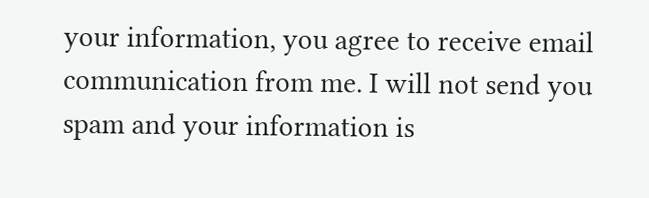your information, you agree to receive email communication from me. I will not send you spam and your information is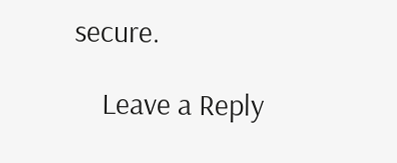secure.

    Leave a Reply